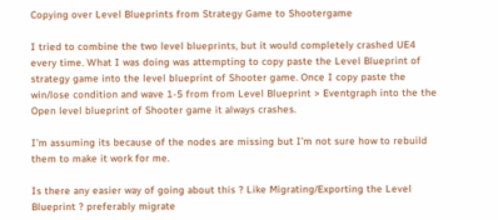Copying over Level Blueprints from Strategy Game to Shootergame

I tried to combine the two level blueprints, but it would completely crashed UE4 every time. What I was doing was attempting to copy paste the Level Blueprint of strategy game into the level blueprint of Shooter game. Once I copy paste the win/lose condition and wave 1-5 from from Level Blueprint > Eventgraph into the the Open level blueprint of Shooter game it always crashes.

I’m assuming its because of the nodes are missing but I’m not sure how to rebuild them to make it work for me.

Is there any easier way of going about this ? Like Migrating/Exporting the Level Blueprint ? preferably migrate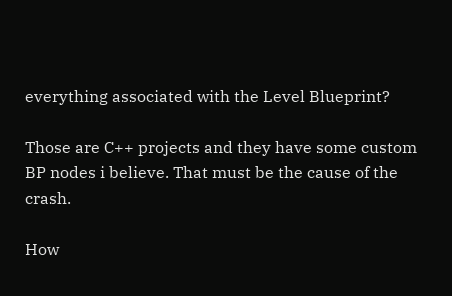everything associated with the Level Blueprint?

Those are C++ projects and they have some custom BP nodes i believe. That must be the cause of the crash.

How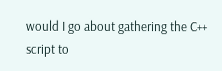would I go about gathering the C++ script to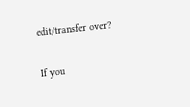edit/transfer over?

If you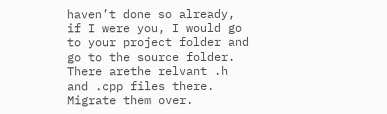haven’t done so already, if I were you, I would go to your project folder and go to the source folder. There arethe relvant .h and .cpp files there. Migrate them over.